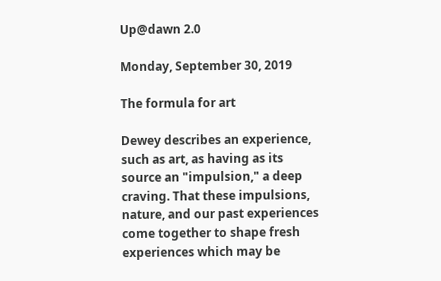Up@dawn 2.0

Monday, September 30, 2019

The formula for art

Dewey describes an experience, such as art, as having as its source an "impulsion," a deep craving. That these impulsions, nature, and our past experiences come together to shape fresh experiences which may be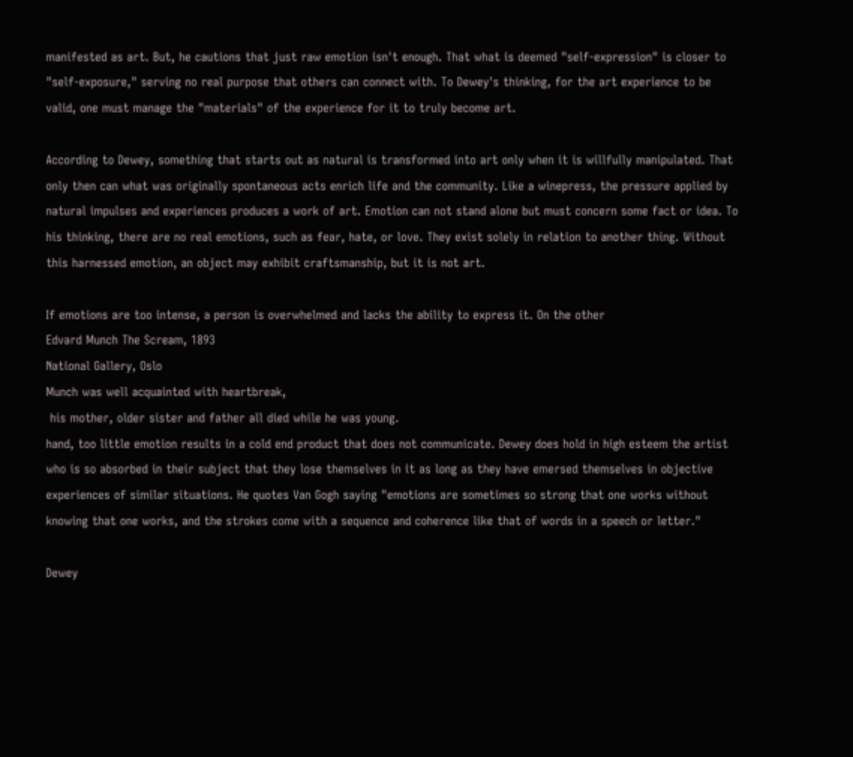manifested as art. But, he cautions that just raw emotion isn't enough. That what is deemed "self-expression" is closer to "self-exposure," serving no real purpose that others can connect with. To Dewey's thinking, for the art experience to be valid, one must manage the "materials" of the experience for it to truly become art.

According to Dewey, something that starts out as natural is transformed into art only when it is willfully manipulated. That only then can what was originally spontaneous acts enrich life and the community. Like a winepress, the pressure applied by natural impulses and experiences produces a work of art. Emotion can not stand alone but must concern some fact or idea. To his thinking, there are no real emotions, such as fear, hate, or love. They exist solely in relation to another thing. Without this harnessed emotion, an object may exhibit craftsmanship, but it is not art.

If emotions are too intense, a person is overwhelmed and lacks the ability to express it. On the other
Edvard Munch The Scream, 1893
National Gallery, Oslo
Munch was well acquainted with heartbreak,
 his mother, older sister and father all died while he was young.
hand, too little emotion results in a cold end product that does not communicate. Dewey does hold in high esteem the artist who is so absorbed in their subject that they lose themselves in it as long as they have emersed themselves in objective experiences of similar situations. He quotes Van Gogh saying "emotions are sometimes so strong that one works without knowing that one works, and the strokes come with a sequence and coherence like that of words in a speech or letter."

Dewey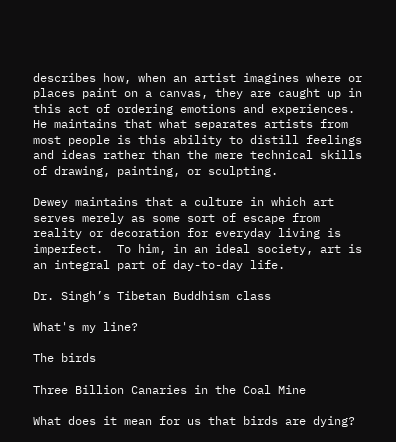describes how, when an artist imagines where or places paint on a canvas, they are caught up in this act of ordering emotions and experiences. He maintains that what separates artists from most people is this ability to distill feelings and ideas rather than the mere technical skills of drawing, painting, or sculpting.

Dewey maintains that a culture in which art serves merely as some sort of escape from reality or decoration for everyday living is imperfect.  To him, in an ideal society, art is an integral part of day-to-day life.

Dr. Singh’s Tibetan Buddhism class

What's my line?

The birds

Three Billion Canaries in the Coal Mine

What does it mean for us that birds are dying?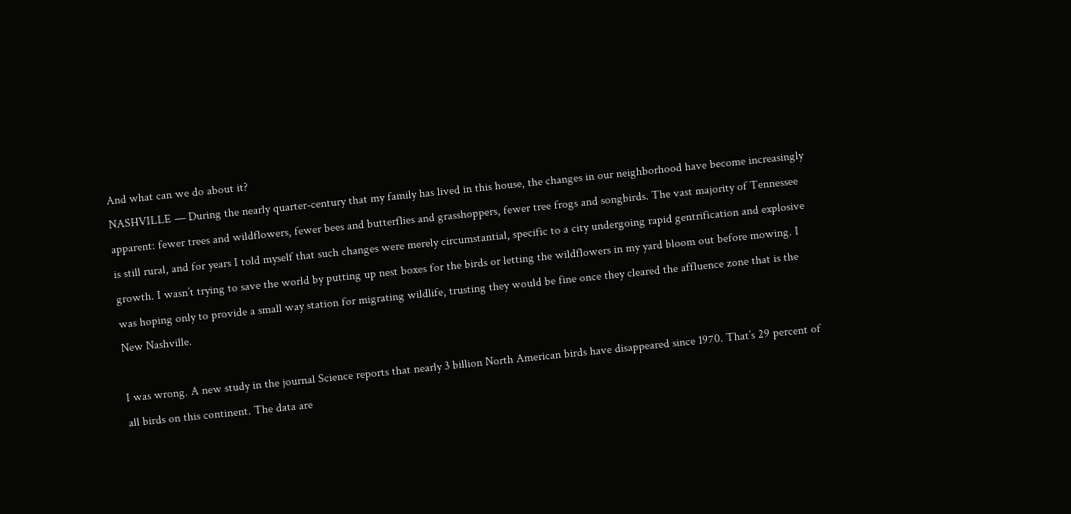And what can we do about it?
NASHVILLE — During the nearly quarter-century that my family has lived in this house, the changes in our neighborhood have become increasingly apparent: fewer trees and wildflowers, fewer bees and butterflies and grasshoppers, fewer tree frogs and songbirds. The vast majority of Tennessee is still rural, and for years I told myself that such changes were merely circumstantial, specific to a city undergoing rapid gentrification and explosive growth. I wasn’t trying to save the world by putting up nest boxes for the birds or letting the wildflowers in my yard bloom out before mowing. I was hoping only to provide a small way station for migrating wildlife, trusting they would be fine once they cleared the affluence zone that is the New Nashville.

I was wrong. A new study in the journal Science reports that nearly 3 billion North American birds have disappeared since 1970. That’s 29 percent of all birds on this continent. The data are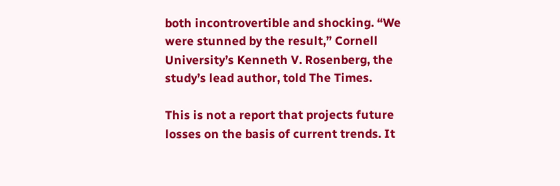both incontrovertible and shocking. “We were stunned by the result,” Cornell University’s Kenneth V. Rosenberg, the study’s lead author, told The Times.

This is not a report that projects future losses on the basis of current trends. It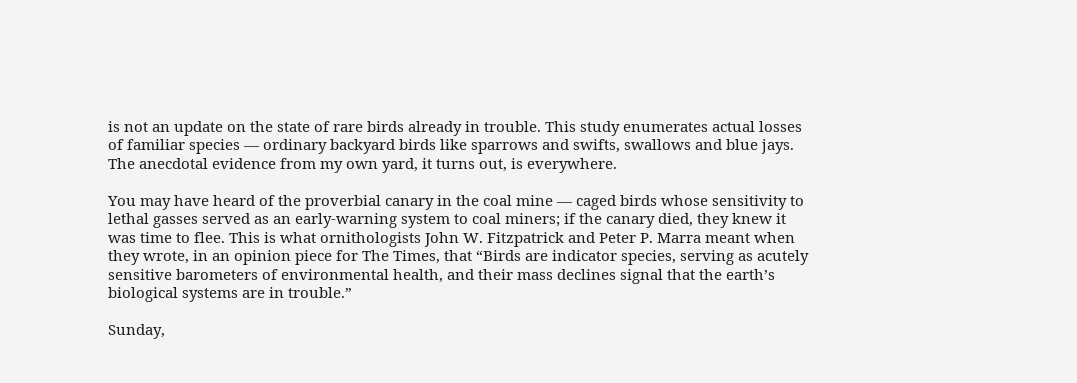is not an update on the state of rare birds already in trouble. This study enumerates actual losses of familiar species — ordinary backyard birds like sparrows and swifts, swallows and blue jays. The anecdotal evidence from my own yard, it turns out, is everywhere.

You may have heard of the proverbial canary in the coal mine — caged birds whose sensitivity to lethal gasses served as an early-warning system to coal miners; if the canary died, they knew it was time to flee. This is what ornithologists John W. Fitzpatrick and Peter P. Marra meant when they wrote, in an opinion piece for The Times, that “Birds are indicator species, serving as acutely sensitive barometers of environmental health, and their mass declines signal that the earth’s biological systems are in trouble.”

Sunday,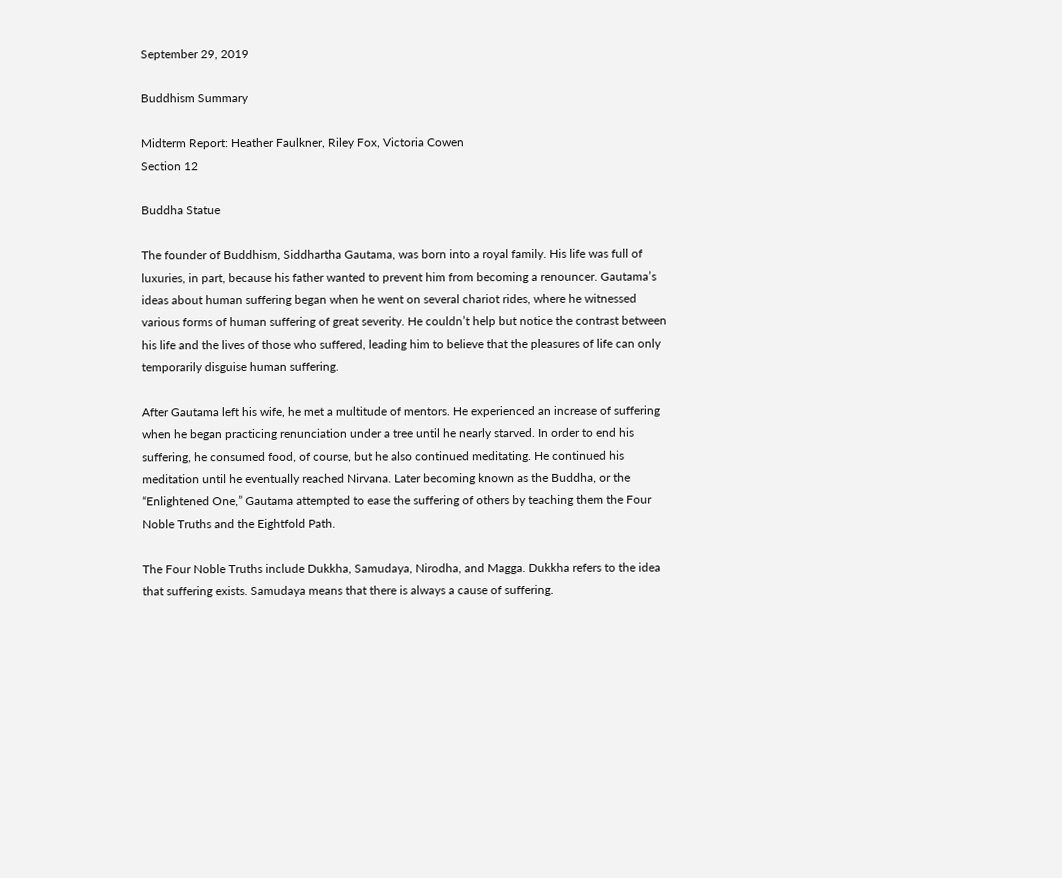September 29, 2019

Buddhism Summary

Midterm Report: Heather Faulkner, Riley Fox, Victoria Cowen
Section 12

Buddha Statue

The founder of Buddhism, Siddhartha Gautama, was born into a royal family. His life was full of luxuries, in part, because his father wanted to prevent him from becoming a renouncer. Gautama’s ideas about human suffering began when he went on several chariot rides, where he witnessed various forms of human suffering of great severity. He couldn’t help but notice the contrast between his life and the lives of those who suffered, leading him to believe that the pleasures of life can only temporarily disguise human suffering.

After Gautama left his wife, he met a multitude of mentors. He experienced an increase of suffering when he began practicing renunciation under a tree until he nearly starved. In order to end his suffering, he consumed food, of course, but he also continued meditating. He continued his meditation until he eventually reached Nirvana. Later becoming known as the Buddha, or the “Enlightened One,” Gautama attempted to ease the suffering of others by teaching them the Four Noble Truths and the Eightfold Path.

The Four Noble Truths include Dukkha, Samudaya, Nirodha, and Magga. Dukkha refers to the idea that suffering exists. Samudaya means that there is always a cause of suffering.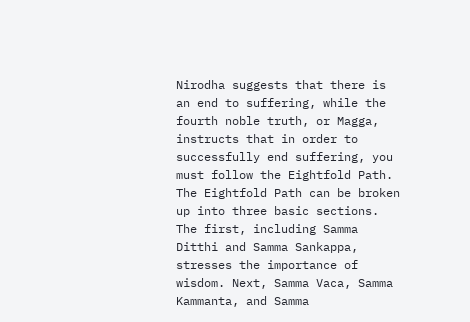Nirodha suggests that there is an end to suffering, while the fourth noble truth, or Magga, instructs that in order to successfully end suffering, you must follow the Eightfold Path.
The Eightfold Path can be broken up into three basic sections. The first, including Samma Ditthi and Samma Sankappa, stresses the importance of wisdom. Next, Samma Vaca, Samma Kammanta, and Samma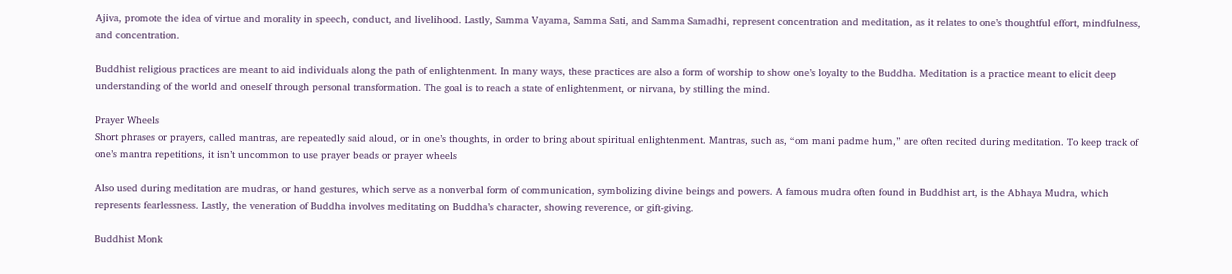Ajiva, promote the idea of virtue and morality in speech, conduct, and livelihood. Lastly, Samma Vayama, Samma Sati, and Samma Samadhi, represent concentration and meditation, as it relates to one’s thoughtful effort, mindfulness, and concentration.

Buddhist religious practices are meant to aid individuals along the path of enlightenment. In many ways, these practices are also a form of worship to show one’s loyalty to the Buddha. Meditation is a practice meant to elicit deep understanding of the world and oneself through personal transformation. The goal is to reach a state of enlightenment, or nirvana, by stilling the mind.

Prayer Wheels
Short phrases or prayers, called mantras, are repeatedly said aloud, or in one’s thoughts, in order to bring about spiritual enlightenment. Mantras, such as, “om mani padme hum,” are often recited during meditation. To keep track of one’s mantra repetitions, it isn’t uncommon to use prayer beads or prayer wheels

Also used during meditation are mudras, or hand gestures, which serve as a nonverbal form of communication, symbolizing divine beings and powers. A famous mudra often found in Buddhist art, is the Abhaya Mudra, which represents fearlessness. Lastly, the veneration of Buddha involves meditating on Buddha’s character, showing reverence, or gift-giving.

Buddhist Monk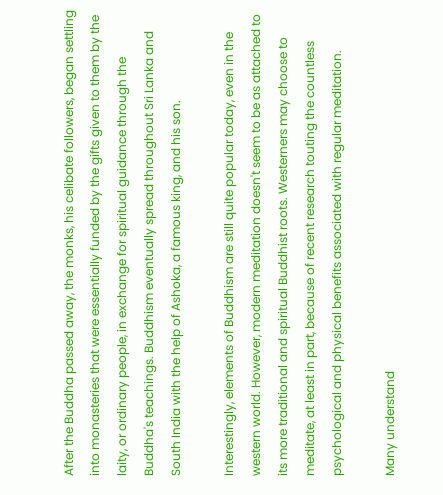After the Buddha passed away, the monks, his celibate followers, began settling into monasteries that were essentially funded by the gifts given to them by the laity, or ordinary people, in exchange for spiritual guidance through the Buddha's teachings. Buddhism eventually spread throughout Sri Lanka and South India with the help of Ashoka, a famous king, and his son.

Interestingly, elements of Buddhism are still quite popular today, even in the western world. However, modern meditation doesn't seem to be as attached to its more traditional and spiritual Buddhist roots. Westerners may choose to meditate, at least in part, because of recent research touting the countless psychological and physical benefits associated with regular meditation.

Many understand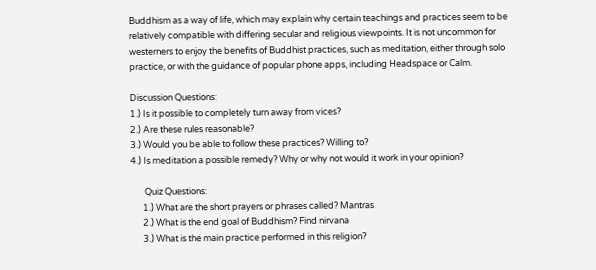Buddhism as a way of life, which may explain why certain teachings and practices seem to be relatively compatible with differing secular and religious viewpoints. It is not uncommon for westerners to enjoy the benefits of Buddhist practices, such as meditation, either through solo practice, or with the guidance of popular phone apps, including Headspace or Calm.

Discussion Questions:
1.) Is it possible to completely turn away from vices?
2.) Are these rules reasonable?
3.) Would you be able to follow these practices? Willing to?
4.) Is meditation a possible remedy? Why or why not would it work in your opinion?

       Quiz Questions:
      1.) What are the short prayers or phrases called? Mantras
      2.) What is the end goal of Buddhism? Find nirvana
      3.) What is the main practice performed in this religion?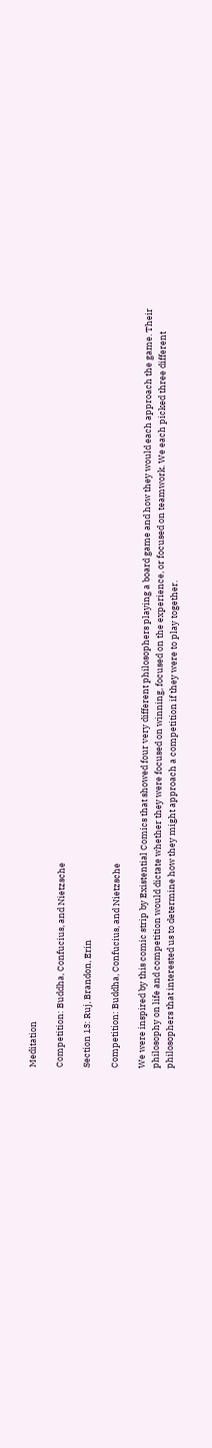Meditation

Competition: Buddha, Confucius, and Nietzsche

Section 13: Ruj, Brandon, Erin

Competition: Buddha, Confucius, and Nietzsche

We were inspired by this comic strip by Existential Comics that showed four very different philosophers playing a board game and how they would each approach the game. Their philosophy on life and competition would dictate whether they were focused on winning, focused on the experience, or focused on teamwork. We each picked three different philosophers that interested us to determine how they might approach a competition if they were to play together.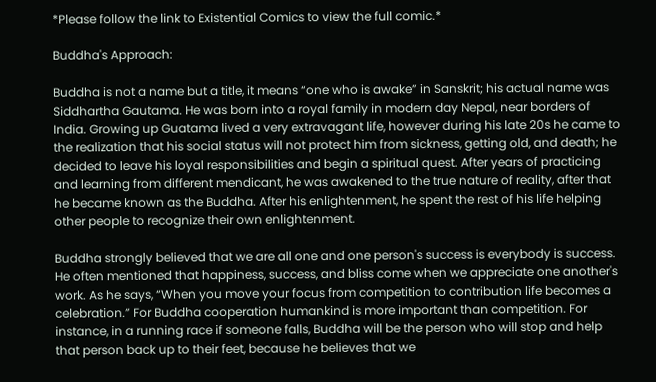*Please follow the link to Existential Comics to view the full comic.*

Buddha's Approach:

Buddha is not a name but a title, it means “one who is awake” in Sanskrit; his actual name was Siddhartha Gautama. He was born into a royal family in modern day Nepal, near borders of India. Growing up Guatama lived a very extravagant life, however during his late 20s he came to the realization that his social status will not protect him from sickness, getting old, and death; he decided to leave his loyal responsibilities and begin a spiritual quest. After years of practicing and learning from different mendicant, he was awakened to the true nature of reality, after that he became known as the Buddha. After his enlightenment, he spent the rest of his life helping other people to recognize their own enlightenment.

Buddha strongly believed that we are all one and one person's success is everybody is success. He often mentioned that happiness, success, and bliss come when we appreciate one another's work. As he says, “When you move your focus from competition to contribution life becomes a celebration.” For Buddha cooperation humankind is more important than competition. For instance, in a running race if someone falls, Buddha will be the person who will stop and help that person back up to their feet, because he believes that we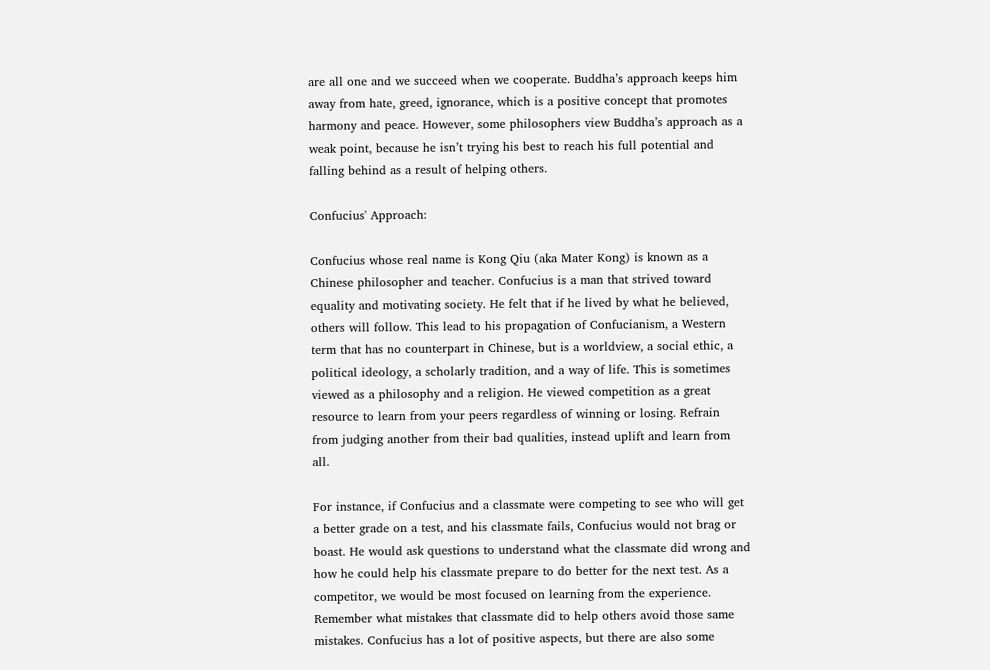are all one and we succeed when we cooperate. Buddha’s approach keeps him away from hate, greed, ignorance, which is a positive concept that promotes harmony and peace. However, some philosophers view Buddha’s approach as a weak point, because he isn’t trying his best to reach his full potential and falling behind as a result of helping others.

Confucius' Approach:

Confucius whose real name is Kong Qiu (aka Mater Kong) is known as a Chinese philosopher and teacher. Confucius is a man that strived toward equality and motivating society. He felt that if he lived by what he believed, others will follow. This lead to his propagation of Confucianism, a Western term that has no counterpart in Chinese, but is a worldview, a social ethic, a political ideology, a scholarly tradition, and a way of life. This is sometimes viewed as a philosophy and a religion. He viewed competition as a great resource to learn from your peers regardless of winning or losing. Refrain from judging another from their bad qualities, instead uplift and learn from all.

For instance, if Confucius and a classmate were competing to see who will get a better grade on a test, and his classmate fails, Confucius would not brag or boast. He would ask questions to understand what the classmate did wrong and how he could help his classmate prepare to do better for the next test. As a competitor, we would be most focused on learning from the experience. Remember what mistakes that classmate did to help others avoid those same mistakes. Confucius has a lot of positive aspects, but there are also some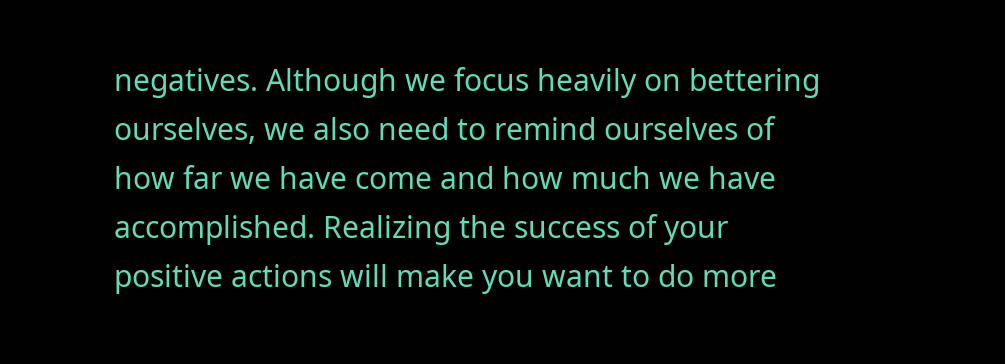negatives. Although we focus heavily on bettering ourselves, we also need to remind ourselves of how far we have come and how much we have accomplished. Realizing the success of your positive actions will make you want to do more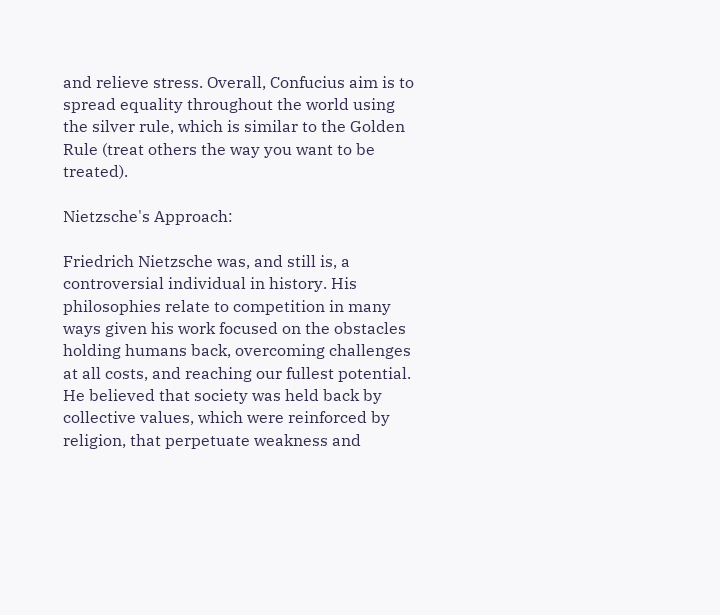and relieve stress. Overall, Confucius aim is to spread equality throughout the world using the silver rule, which is similar to the Golden Rule (treat others the way you want to be treated).

Nietzsche's Approach:

Friedrich Nietzsche was, and still is, a controversial individual in history. His philosophies relate to competition in many ways given his work focused on the obstacles holding humans back, overcoming challenges at all costs, and reaching our fullest potential. He believed that society was held back by collective values, which were reinforced by religion, that perpetuate weakness and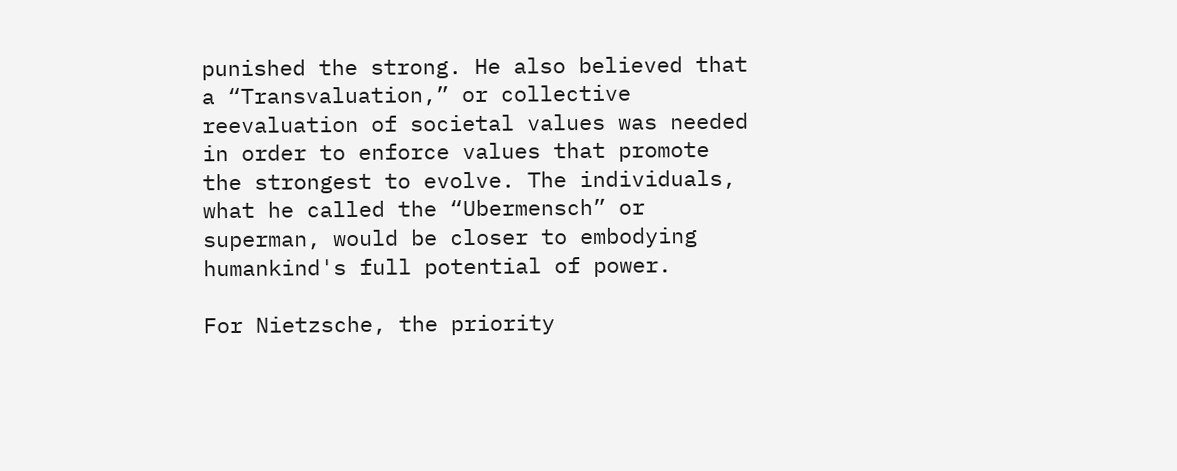punished the strong. He also believed that a “Transvaluation,” or collective reevaluation of societal values was needed in order to enforce values that promote the strongest to evolve. The individuals, what he called the “Ubermensch” or superman, would be closer to embodying humankind's full potential of power.

For Nietzsche, the priority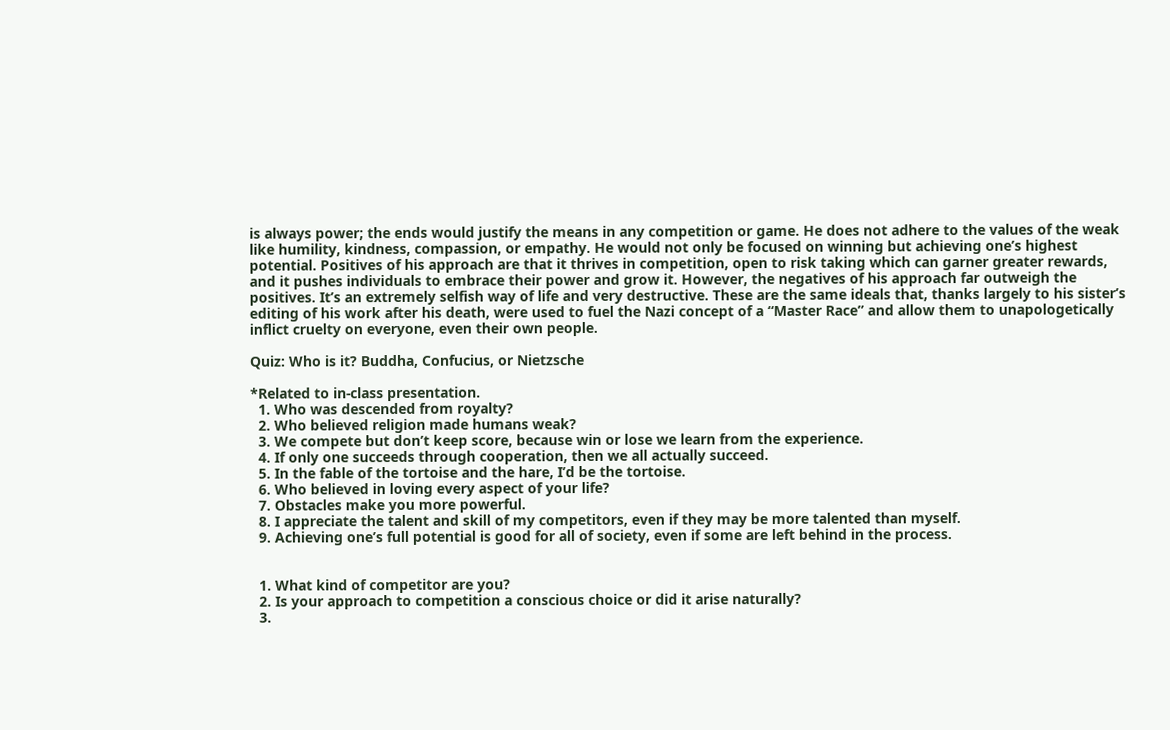is always power; the ends would justify the means in any competition or game. He does not adhere to the values of the weak like humility, kindness, compassion, or empathy. He would not only be focused on winning but achieving one’s highest potential. Positives of his approach are that it thrives in competition, open to risk taking which can garner greater rewards, and it pushes individuals to embrace their power and grow it. However, the negatives of his approach far outweigh the positives. It’s an extremely selfish way of life and very destructive. These are the same ideals that, thanks largely to his sister’s editing of his work after his death, were used to fuel the Nazi concept of a “Master Race” and allow them to unapologetically inflict cruelty on everyone, even their own people.

Quiz: Who is it? Buddha, Confucius, or Nietzsche

*Related to in-class presentation.
  1. Who was descended from royalty?
  2. Who believed religion made humans weak?
  3. We compete but don’t keep score, because win or lose we learn from the experience.
  4. If only one succeeds through cooperation, then we all actually succeed.
  5. In the fable of the tortoise and the hare, I’d be the tortoise.
  6. Who believed in loving every aspect of your life?
  7. Obstacles make you more powerful.
  8. I appreciate the talent and skill of my competitors, even if they may be more talented than myself.
  9. Achieving one’s full potential is good for all of society, even if some are left behind in the process.


  1. What kind of competitor are you?
  2. Is your approach to competition a conscious choice or did it arise naturally?
  3.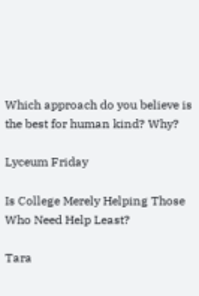Which approach do you believe is the best for human kind? Why?

Lyceum Friday

Is College Merely Helping Those Who Need Help Least?

Tara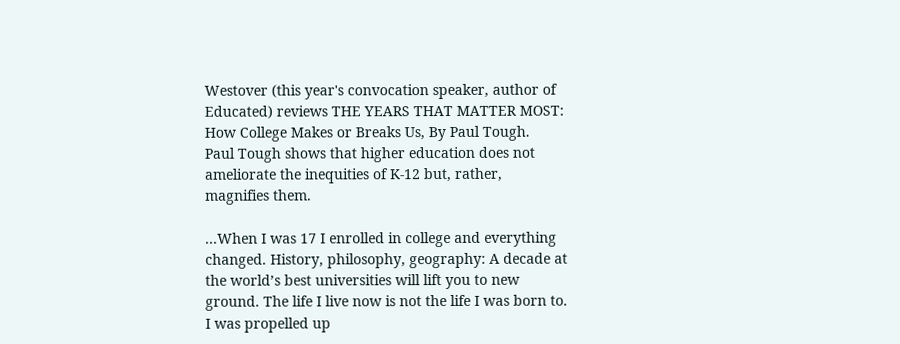Westover (this year's convocation speaker, author of Educated) reviews THE YEARS THAT MATTER MOST: How College Makes or Breaks Us, By Paul Tough.
Paul Tough shows that higher education does not ameliorate the inequities of K-12 but, rather, magnifies them.

...When I was 17 I enrolled in college and everything changed. History, philosophy, geography: A decade at the world’s best universities will lift you to new ground. The life I live now is not the life I was born to. I was propelled up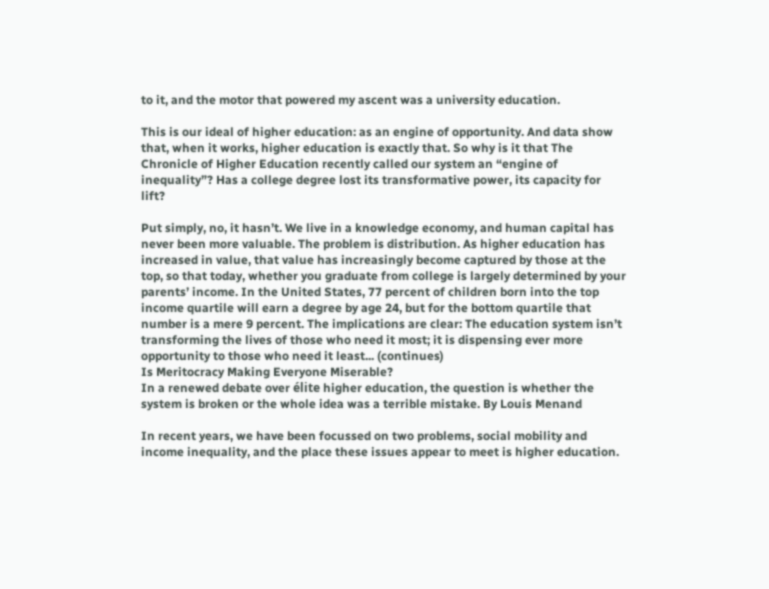to it, and the motor that powered my ascent was a university education.

This is our ideal of higher education: as an engine of opportunity. And data show that, when it works, higher education is exactly that. So why is it that The Chronicle of Higher Education recently called our system an “engine of inequality”? Has a college degree lost its transformative power, its capacity for lift?

Put simply, no, it hasn’t. We live in a knowledge economy, and human capital has never been more valuable. The problem is distribution. As higher education has increased in value, that value has increasingly become captured by those at the top, so that today, whether you graduate from college is largely determined by your parents’ income. In the United States, 77 percent of children born into the top income quartile will earn a degree by age 24, but for the bottom quartile that number is a mere 9 percent. The implications are clear: The education system isn’t transforming the lives of those who need it most; it is dispensing ever more opportunity to those who need it least... (continues)
Is Meritocracy Making Everyone Miserable?
In a renewed debate over élite higher education, the question is whether the system is broken or the whole idea was a terrible mistake. By Louis Menand

In recent years, we have been focussed on two problems, social mobility and income inequality, and the place these issues appear to meet is higher education.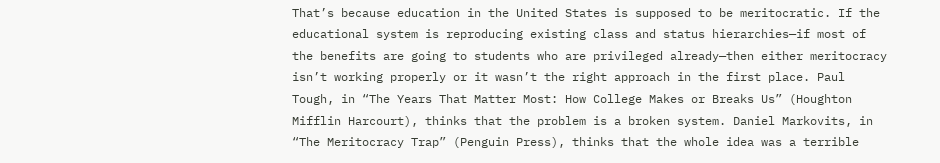That’s because education in the United States is supposed to be meritocratic. If the educational system is reproducing existing class and status hierarchies—if most of the benefits are going to students who are privileged already—then either meritocracy isn’t working properly or it wasn’t the right approach in the first place. Paul Tough, in “The Years That Matter Most: How College Makes or Breaks Us” (Houghton Mifflin Harcourt), thinks that the problem is a broken system. Daniel Markovits, in “The Meritocracy Trap” (Penguin Press), thinks that the whole idea was a terrible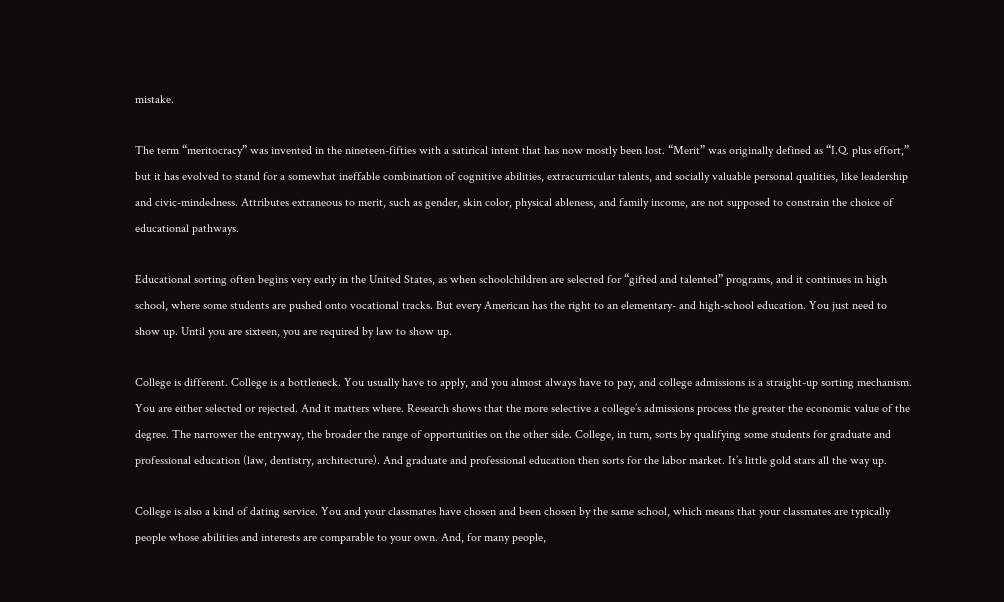mistake.

The term “meritocracy” was invented in the nineteen-fifties with a satirical intent that has now mostly been lost. “Merit” was originally defined as “I.Q. plus effort,” but it has evolved to stand for a somewhat ineffable combination of cognitive abilities, extracurricular talents, and socially valuable personal qualities, like leadership and civic-mindedness. Attributes extraneous to merit, such as gender, skin color, physical ableness, and family income, are not supposed to constrain the choice of educational pathways.

Educational sorting often begins very early in the United States, as when schoolchildren are selected for “gifted and talented” programs, and it continues in high school, where some students are pushed onto vocational tracks. But every American has the right to an elementary- and high-school education. You just need to show up. Until you are sixteen, you are required by law to show up.

College is different. College is a bottleneck. You usually have to apply, and you almost always have to pay, and college admissions is a straight-up sorting mechanism. You are either selected or rejected. And it matters where. Research shows that the more selective a college’s admissions process the greater the economic value of the degree. The narrower the entryway, the broader the range of opportunities on the other side. College, in turn, sorts by qualifying some students for graduate and professional education (law, dentistry, architecture). And graduate and professional education then sorts for the labor market. It’s little gold stars all the way up.

College is also a kind of dating service. You and your classmates have chosen and been chosen by the same school, which means that your classmates are typically people whose abilities and interests are comparable to your own. And, for many people,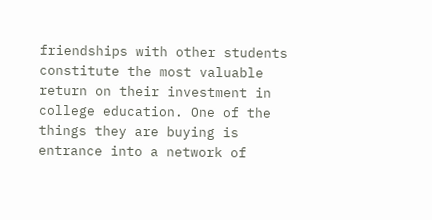friendships with other students constitute the most valuable return on their investment in college education. One of the things they are buying is entrance into a network of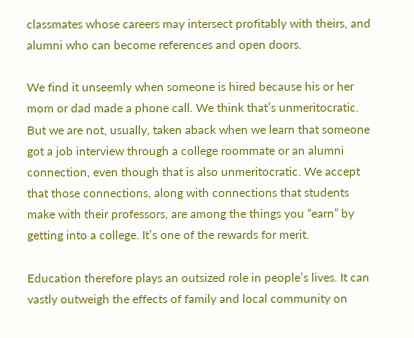classmates whose careers may intersect profitably with theirs, and alumni who can become references and open doors.

We find it unseemly when someone is hired because his or her mom or dad made a phone call. We think that’s unmeritocratic. But we are not, usually, taken aback when we learn that someone got a job interview through a college roommate or an alumni connection, even though that is also unmeritocratic. We accept that those connections, along with connections that students make with their professors, are among the things you “earn” by getting into a college. It’s one of the rewards for merit.

Education therefore plays an outsized role in people’s lives. It can vastly outweigh the effects of family and local community on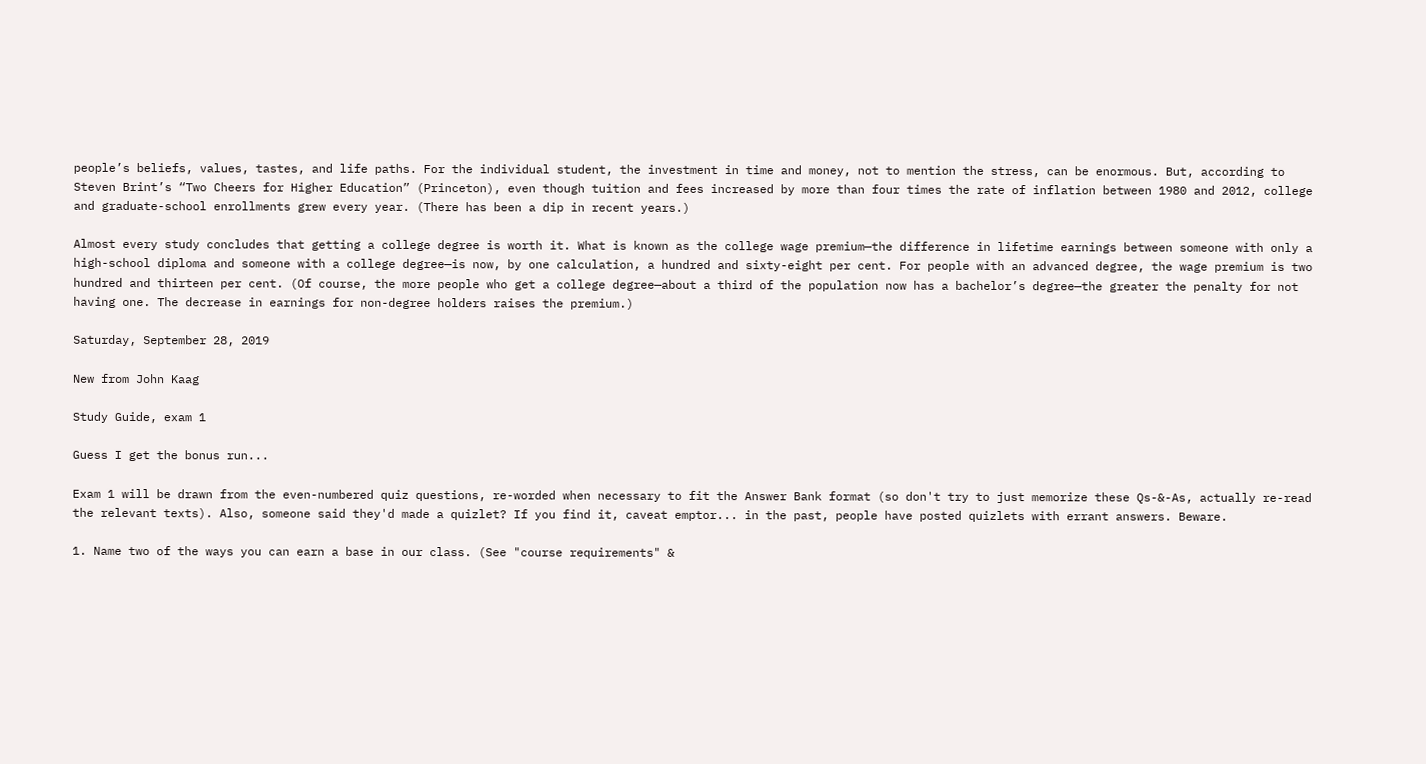people’s beliefs, values, tastes, and life paths. For the individual student, the investment in time and money, not to mention the stress, can be enormous. But, according to Steven Brint’s “Two Cheers for Higher Education” (Princeton), even though tuition and fees increased by more than four times the rate of inflation between 1980 and 2012, college and graduate-school enrollments grew every year. (There has been a dip in recent years.)

Almost every study concludes that getting a college degree is worth it. What is known as the college wage premium—the difference in lifetime earnings between someone with only a high-school diploma and someone with a college degree—is now, by one calculation, a hundred and sixty-eight per cent. For people with an advanced degree, the wage premium is two hundred and thirteen per cent. (Of course, the more people who get a college degree—about a third of the population now has a bachelor’s degree—the greater the penalty for not having one. The decrease in earnings for non-degree holders raises the premium.)

Saturday, September 28, 2019

New from John Kaag

Study Guide, exam 1

Guess I get the bonus run...

Exam 1 will be drawn from the even-numbered quiz questions, re-worded when necessary to fit the Answer Bank format (so don't try to just memorize these Qs-&-As, actually re-read the relevant texts). Also, someone said they'd made a quizlet? If you find it, caveat emptor... in the past, people have posted quizlets with errant answers. Beware.

1. Name two of the ways you can earn a base in our class. (See "course requirements" &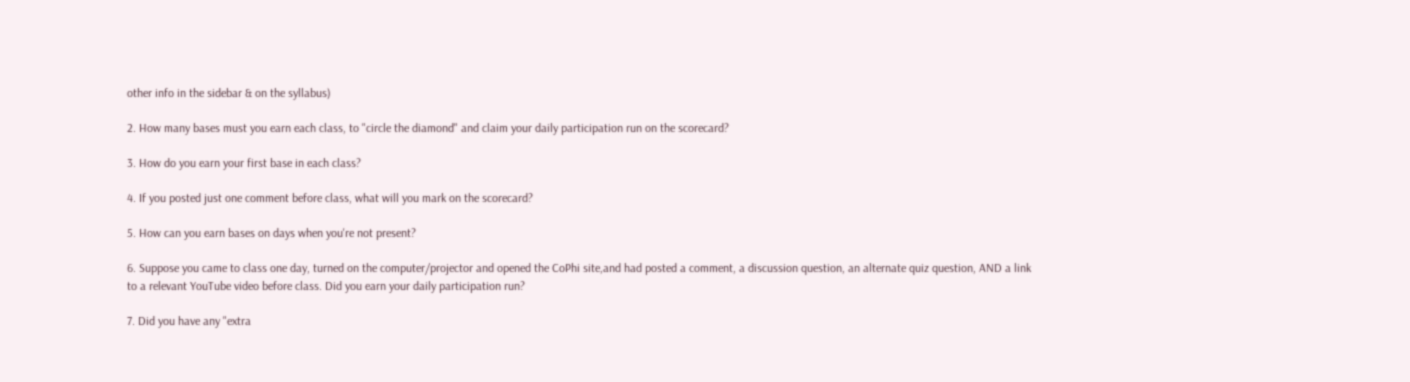other info in the sidebar & on the syllabus)

2. How many bases must you earn each class, to "circle the diamond" and claim your daily participation run on the scorecard?

3. How do you earn your first base in each class?

4. If you posted just one comment before class, what will you mark on the scorecard?

5. How can you earn bases on days when you're not present?

6. Suppose you came to class one day, turned on the computer/projector and opened the CoPhi site,and had posted a comment, a discussion question, an alternate quiz question, AND a link to a relevant YouTube video before class. Did you earn your daily participation run?

7. Did you have any "extra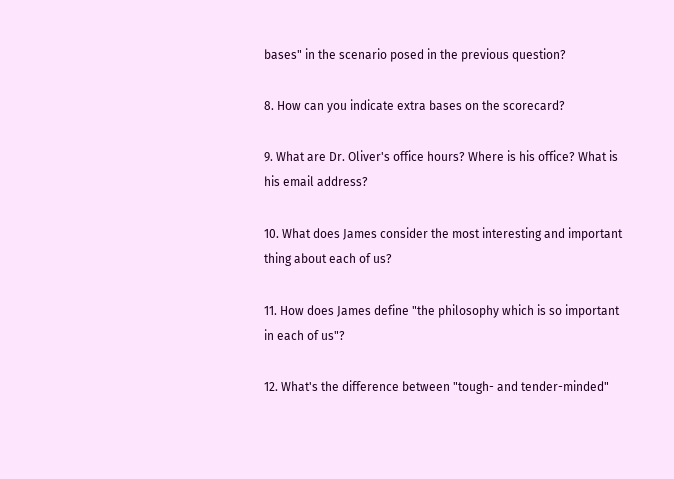bases" in the scenario posed in the previous question?

8. How can you indicate extra bases on the scorecard?

9. What are Dr. Oliver's office hours? Where is his office? What is his email address?

10. What does James consider the most interesting and important thing about each of us?

11. How does James define "the philosophy which is so important in each of us"?

12. What's the difference between "tough- and tender-minded"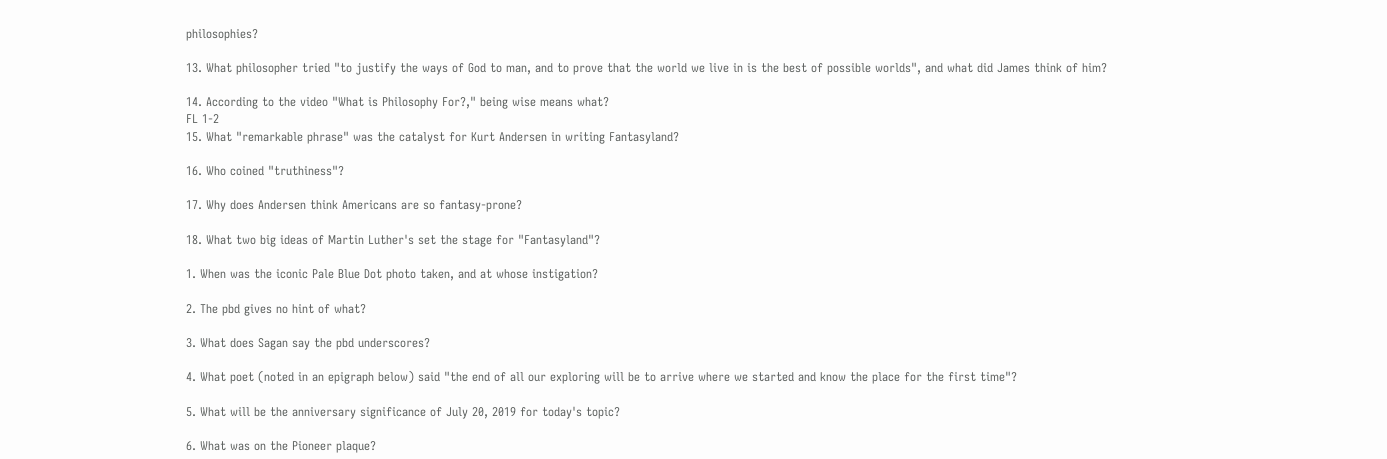philosophies?

13. What philosopher tried "to justify the ways of God to man, and to prove that the world we live in is the best of possible worlds", and what did James think of him?

14. According to the video "What is Philosophy For?," being wise means what?
FL 1-2
15. What "remarkable phrase" was the catalyst for Kurt Andersen in writing Fantasyland?

16. Who coined "truthiness"?

17. Why does Andersen think Americans are so fantasy-prone?

18. What two big ideas of Martin Luther's set the stage for "Fantasyland"?

1. When was the iconic Pale Blue Dot photo taken, and at whose instigation?

2. The pbd gives no hint of what?

3. What does Sagan say the pbd underscores?

4. What poet (noted in an epigraph below) said "the end of all our exploring will be to arrive where we started and know the place for the first time"?

5. What will be the anniversary significance of July 20, 2019 for today's topic?

6. What was on the Pioneer plaque?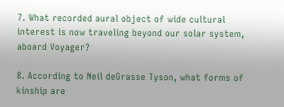7. What recorded aural object of wide cultural interest is now traveling beyond our solar system, aboard Voyager?

8. According to Neil deGrasse Tyson, what forms of kinship are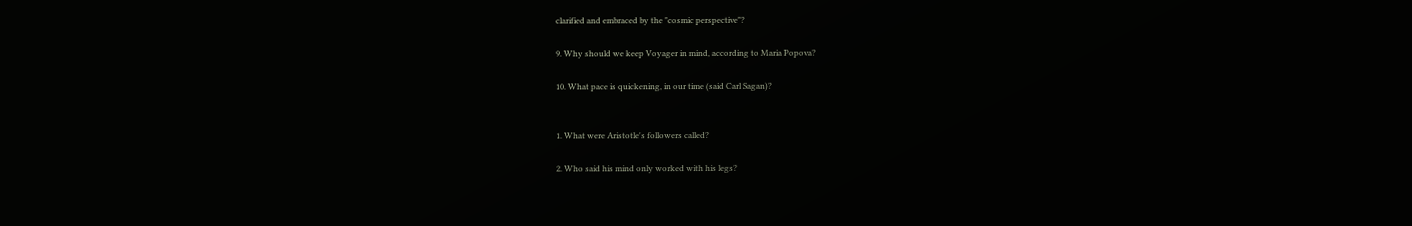clarified and embraced by the "cosmic perspective"?

9. Why should we keep Voyager in mind, according to Maria Popova?

10. What pace is quickening, in our time (said Carl Sagan)?


1. What were Aristotle's followers called?

2. Who said his mind only worked with his legs?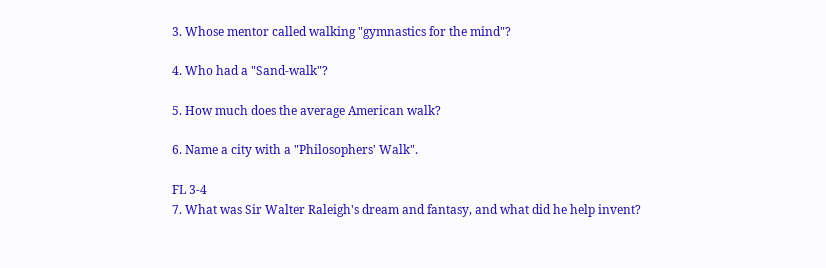3. Whose mentor called walking "gymnastics for the mind"?

4. Who had a "Sand-walk"?

5. How much does the average American walk?

6. Name a city with a "Philosophers' Walk".

FL 3-4
7. What was Sir Walter Raleigh's dream and fantasy, and what did he help invent?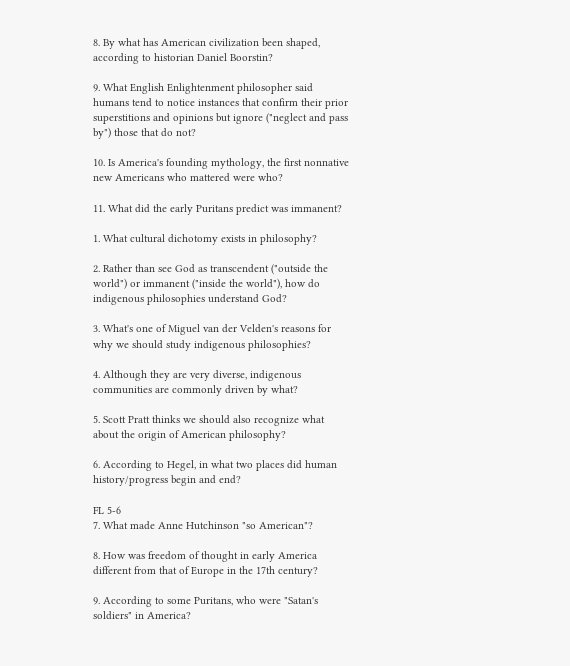8. By what has American civilization been shaped, according to historian Daniel Boorstin?

9. What English Enlightenment philosopher said humans tend to notice instances that confirm their prior superstitions and opinions but ignore ("neglect and pass by") those that do not?

10. Is America's founding mythology, the first nonnative new Americans who mattered were who?

11. What did the early Puritans predict was immanent?

1. What cultural dichotomy exists in philosophy?

2. Rather than see God as transcendent ("outside the world") or immanent ("inside the world"), how do indigenous philosophies understand God?

3. What's one of Miguel van der Velden's reasons for why we should study indigenous philosophies?

4. Although they are very diverse, indigenous communities are commonly driven by what?

5. Scott Pratt thinks we should also recognize what about the origin of American philosophy?

6. According to Hegel, in what two places did human history/progress begin and end?

FL 5-6
7. What made Anne Hutchinson "so American"?

8. How was freedom of thought in early America different from that of Europe in the 17th century?

9. According to some Puritans, who were "Satan's soldiers" in America?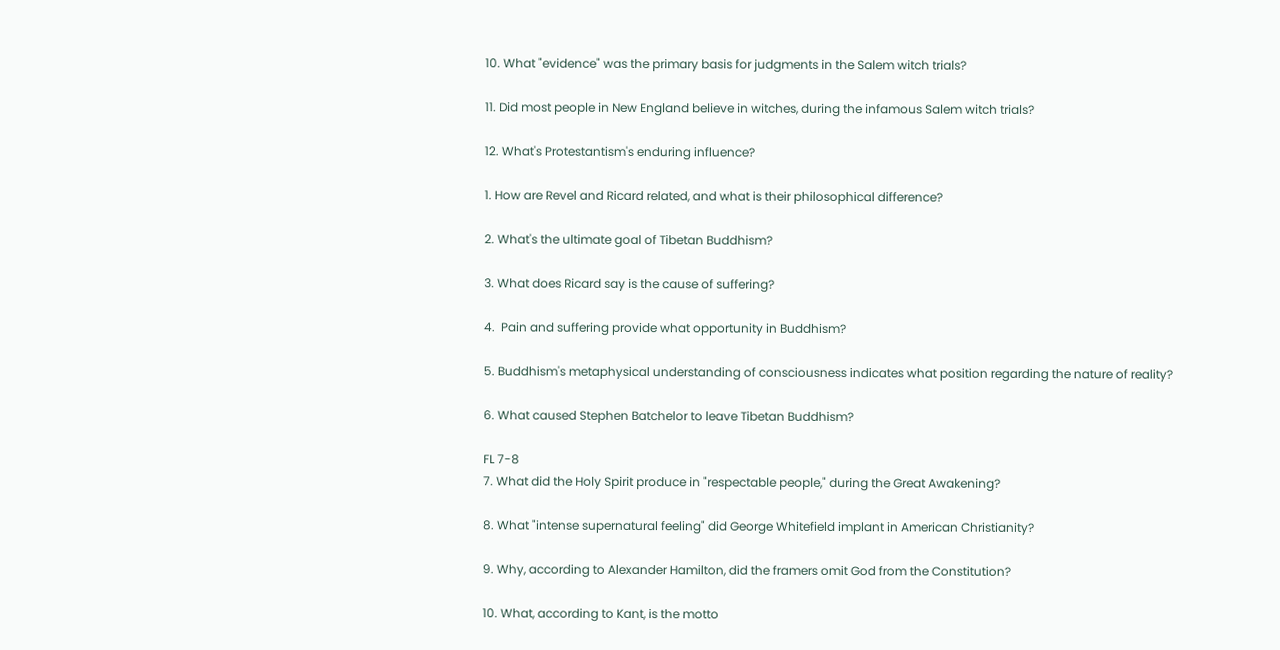10. What "evidence" was the primary basis for judgments in the Salem witch trials?

11. Did most people in New England believe in witches, during the infamous Salem witch trials?

12. What's Protestantism's enduring influence?

1. How are Revel and Ricard related, and what is their philosophical difference?

2. What's the ultimate goal of Tibetan Buddhism?

3. What does Ricard say is the cause of suffering?

4.  Pain and suffering provide what opportunity in Buddhism?

5. Buddhism's metaphysical understanding of consciousness indicates what position regarding the nature of reality?

6. What caused Stephen Batchelor to leave Tibetan Buddhism?

FL 7-8
7. What did the Holy Spirit produce in "respectable people," during the Great Awakening?

8. What "intense supernatural feeling" did George Whitefield implant in American Christianity?

9. Why, according to Alexander Hamilton, did the framers omit God from the Constitution?

10. What, according to Kant, is the motto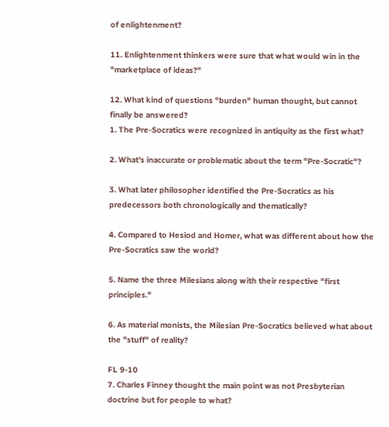of enlightenment?

11. Enlightenment thinkers were sure that what would win in the "marketplace of ideas?"

12. What kind of questions "burden" human thought, but cannot finally be answered?
1. The Pre-Socratics were recognized in antiquity as the first what?

2. What's inaccurate or problematic about the term "Pre-Socratic"?

3. What later philosopher identified the Pre-Socratics as his predecessors both chronologically and thematically?

4. Compared to Hesiod and Homer, what was different about how the Pre-Socratics saw the world?

5. Name the three Milesians along with their respective "first principles."

6. As material monists, the Milesian Pre-Socratics believed what about the "stuff" of reality?

FL 9-10
7. Charles Finney thought the main point was not Presbyterian doctrine but for people to what?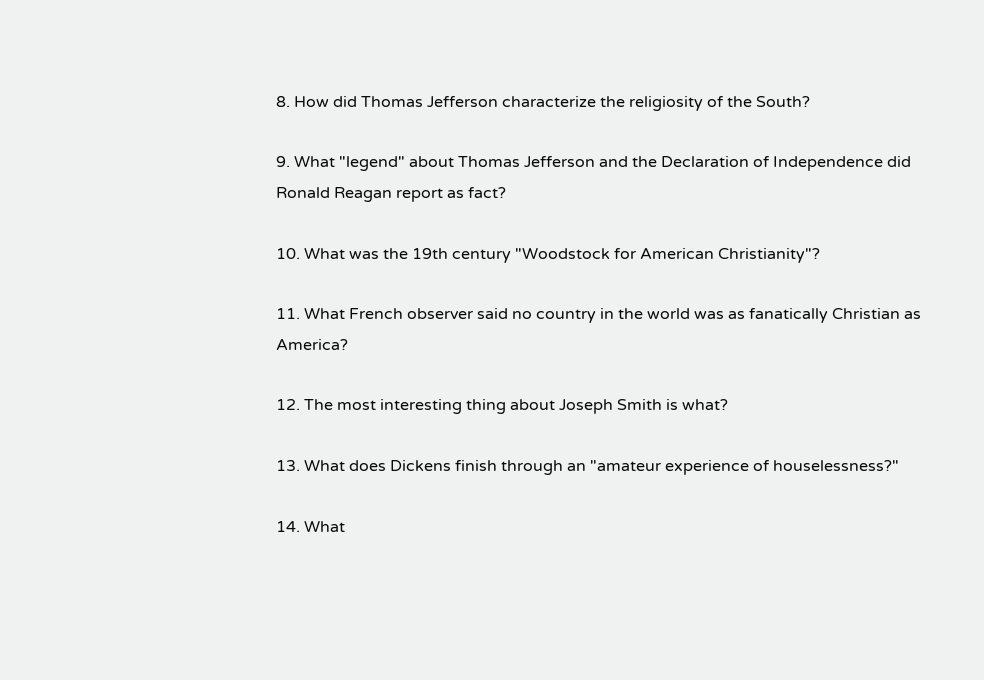8. How did Thomas Jefferson characterize the religiosity of the South?

9. What "legend" about Thomas Jefferson and the Declaration of Independence did Ronald Reagan report as fact?

10. What was the 19th century "Woodstock for American Christianity"?

11. What French observer said no country in the world was as fanatically Christian as America?

12. The most interesting thing about Joseph Smith is what?

13. What does Dickens finish through an "amateur experience of houselessness?"

14. What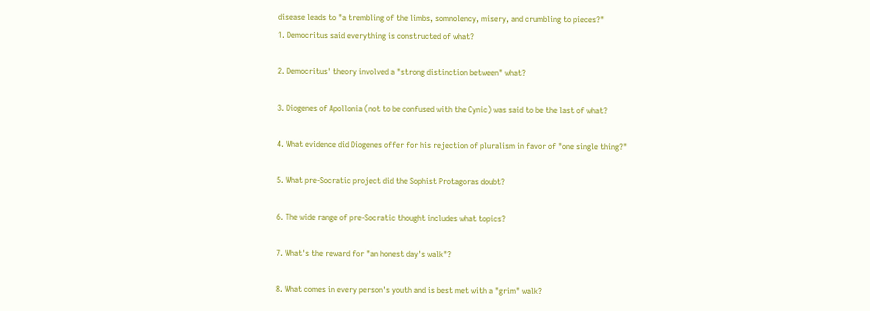disease leads to "a trembling of the limbs, somnolency, misery, and crumbling to pieces?"
1. Democritus said everything is constructed of what?

2. Democritus' theory involved a "strong distinction between" what?

3. Diogenes of Apollonia (not to be confused with the Cynic) was said to be the last of what?

4. What evidence did Diogenes offer for his rejection of pluralism in favor of "one single thing?"

5. What pre-Socratic project did the Sophist Protagoras doubt?

6. The wide range of pre-Socratic thought includes what topics?

7. What's the reward for "an honest day's walk"?

8. What comes in every person's youth and is best met with a "grim" walk?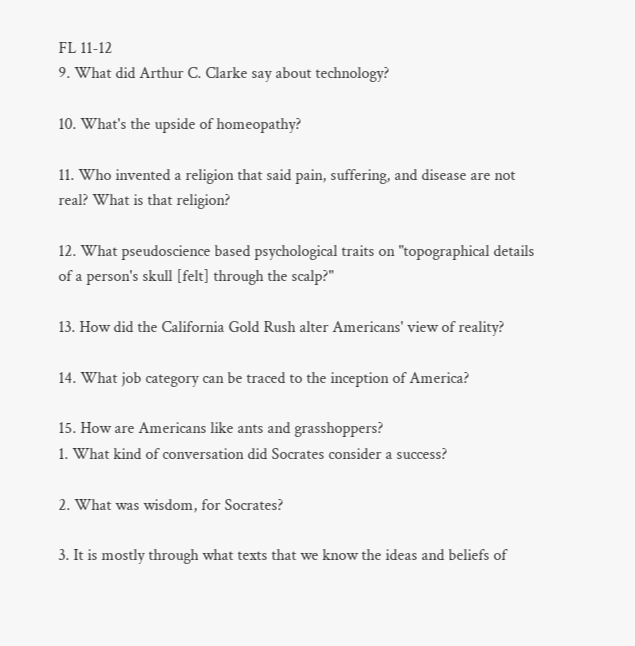FL 11-12
9. What did Arthur C. Clarke say about technology?

10. What's the upside of homeopathy?

11. Who invented a religion that said pain, suffering, and disease are not real? What is that religion?

12. What pseudoscience based psychological traits on "topographical details of a person's skull [felt] through the scalp?"

13. How did the California Gold Rush alter Americans' view of reality?

14. What job category can be traced to the inception of America?

15. How are Americans like ants and grasshoppers?
1. What kind of conversation did Socrates consider a success?

2. What was wisdom, for Socrates?

3. It is mostly through what texts that we know the ideas and beliefs of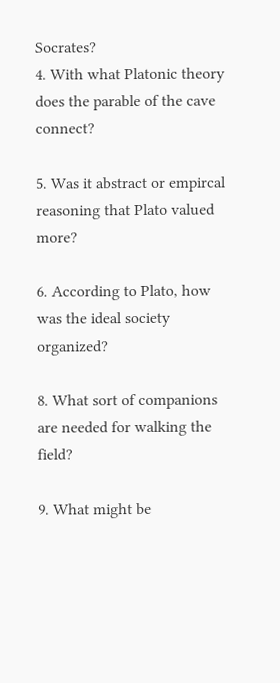Socrates?
4. With what Platonic theory does the parable of the cave connect?

5. Was it abstract or empircal reasoning that Plato valued more?

6. According to Plato, how was the ideal society organized?

8. What sort of companions are needed for walking the field?

9. What might be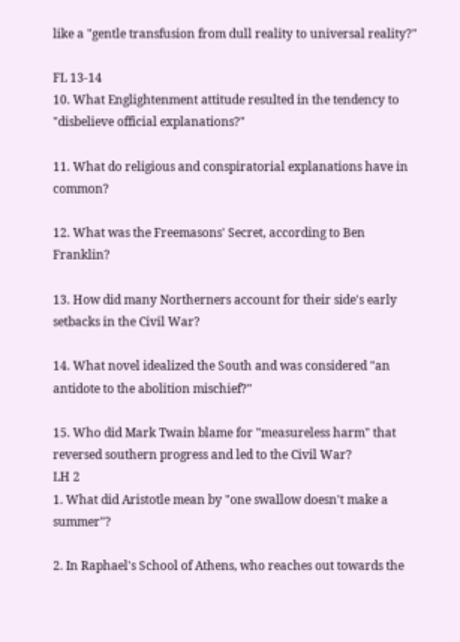like a "gentle transfusion from dull reality to universal reality?"

FL 13-14
10. What Englightenment attitude resulted in the tendency to "disbelieve official explanations?"

11. What do religious and conspiratorial explanations have in common?

12. What was the Freemasons' Secret, according to Ben Franklin?

13. How did many Northerners account for their side's early setbacks in the Civil War?

14. What novel idealized the South and was considered "an antidote to the abolition mischief?"

15. Who did Mark Twain blame for "measureless harm" that reversed southern progress and led to the Civil War?
LH 2
1. What did Aristotle mean by "one swallow doesn't make a summer"?

2. In Raphael's School of Athens, who reaches out towards the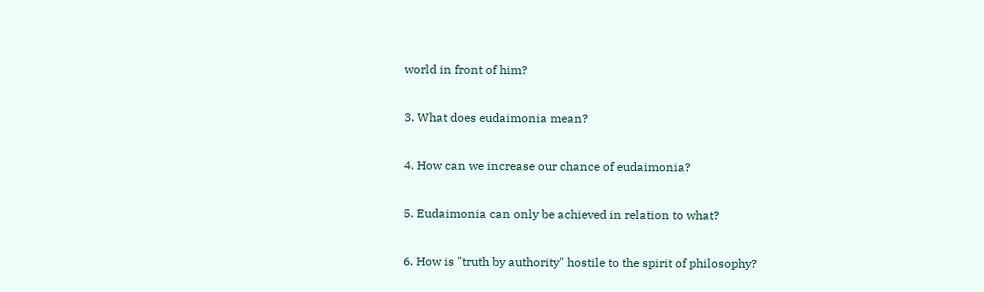world in front of him?

3. What does eudaimonia mean?

4. How can we increase our chance of eudaimonia?

5. Eudaimonia can only be achieved in relation to what?

6. How is "truth by authority" hostile to the spirit of philosophy?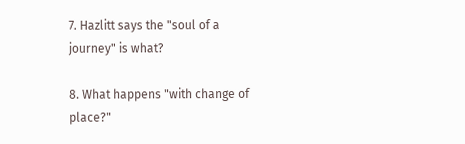7. Hazlitt says the "soul of a journey" is what?

8. What happens "with change of place?"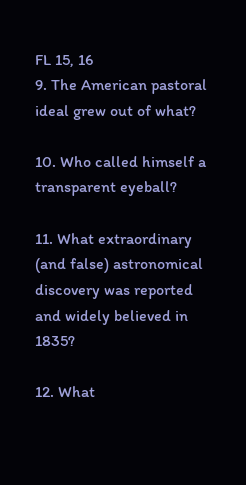FL 15, 16
9. The American pastoral ideal grew out of what?

10. Who called himself a transparent eyeball?

11. What extraordinary (and false) astronomical discovery was reported and widely believed in 1835?

12. What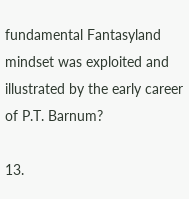fundamental Fantasyland mindset was exploited and illustrated by the early career of P.T. Barnum?

13.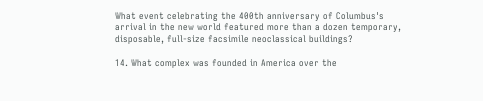What event celebrating the 400th anniversary of Columbus's arrival in the new world featured more than a dozen temporary, disposable, full-size facsimile neoclassical buildings?

14. What complex was founded in America over the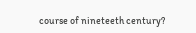course of nineteeth century?